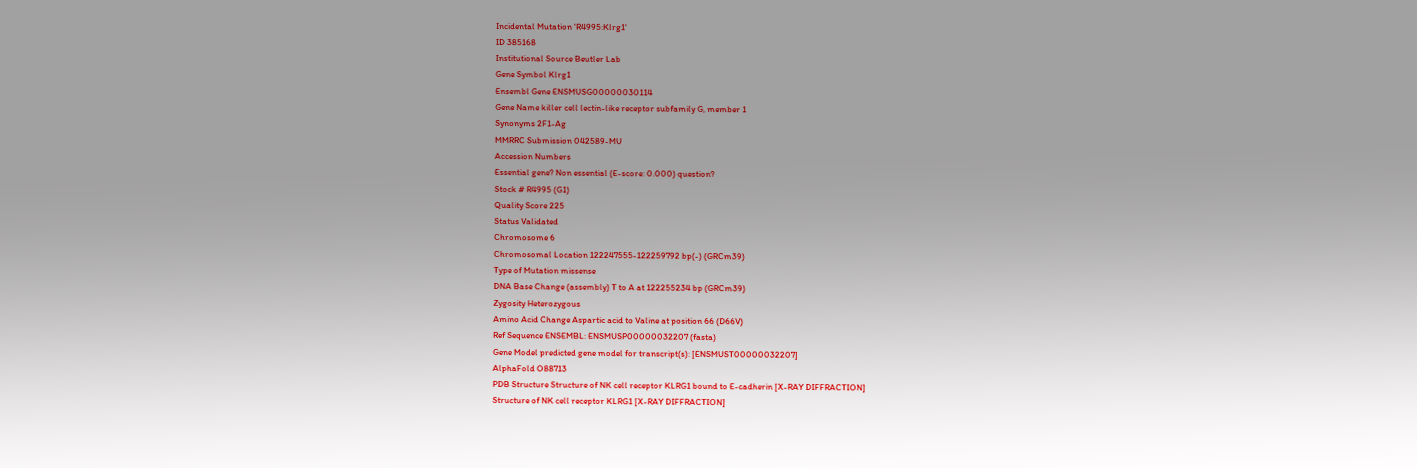Incidental Mutation 'R4995:Klrg1'
ID 385168
Institutional Source Beutler Lab
Gene Symbol Klrg1
Ensembl Gene ENSMUSG00000030114
Gene Name killer cell lectin-like receptor subfamily G, member 1
Synonyms 2F1-Ag
MMRRC Submission 042589-MU
Accession Numbers
Essential gene? Non essential (E-score: 0.000) question?
Stock # R4995 (G1)
Quality Score 225
Status Validated
Chromosome 6
Chromosomal Location 122247555-122259792 bp(-) (GRCm39)
Type of Mutation missense
DNA Base Change (assembly) T to A at 122255234 bp (GRCm39)
Zygosity Heterozygous
Amino Acid Change Aspartic acid to Valine at position 66 (D66V)
Ref Sequence ENSEMBL: ENSMUSP00000032207 (fasta)
Gene Model predicted gene model for transcript(s): [ENSMUST00000032207]
AlphaFold O88713
PDB Structure Structure of NK cell receptor KLRG1 bound to E-cadherin [X-RAY DIFFRACTION]
Structure of NK cell receptor KLRG1 [X-RAY DIFFRACTION]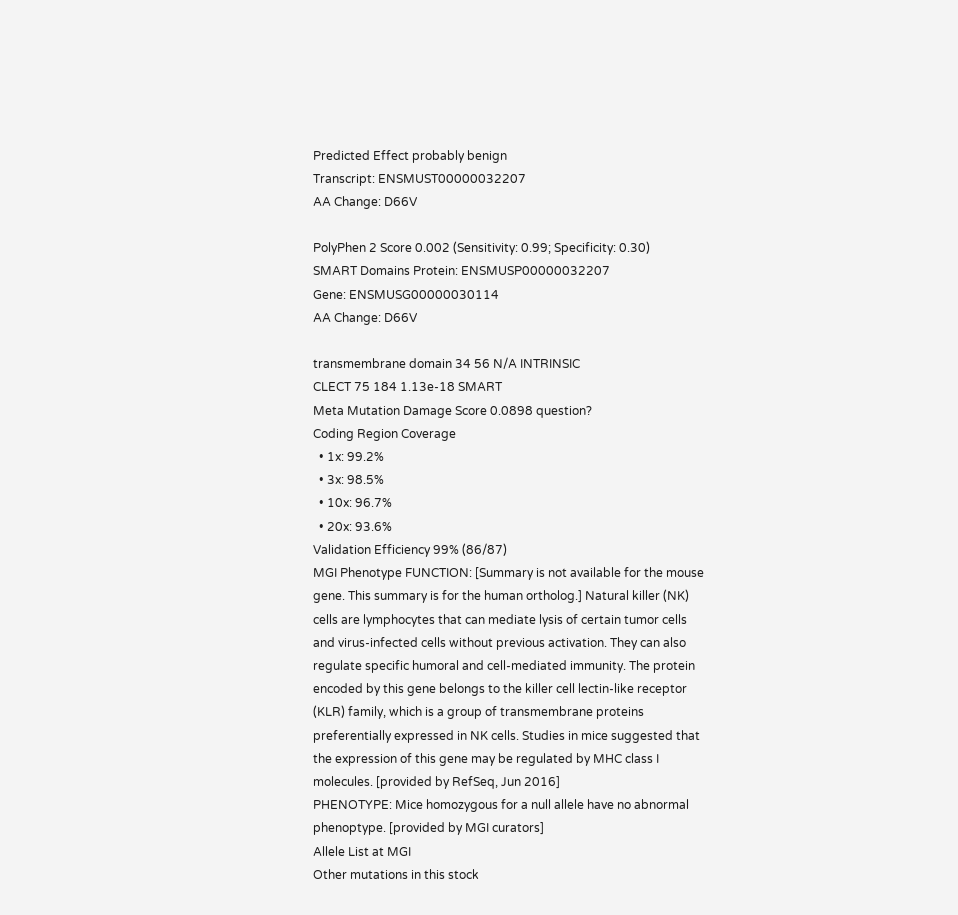Predicted Effect probably benign
Transcript: ENSMUST00000032207
AA Change: D66V

PolyPhen 2 Score 0.002 (Sensitivity: 0.99; Specificity: 0.30)
SMART Domains Protein: ENSMUSP00000032207
Gene: ENSMUSG00000030114
AA Change: D66V

transmembrane domain 34 56 N/A INTRINSIC
CLECT 75 184 1.13e-18 SMART
Meta Mutation Damage Score 0.0898 question?
Coding Region Coverage
  • 1x: 99.2%
  • 3x: 98.5%
  • 10x: 96.7%
  • 20x: 93.6%
Validation Efficiency 99% (86/87)
MGI Phenotype FUNCTION: [Summary is not available for the mouse gene. This summary is for the human ortholog.] Natural killer (NK) cells are lymphocytes that can mediate lysis of certain tumor cells and virus-infected cells without previous activation. They can also regulate specific humoral and cell-mediated immunity. The protein encoded by this gene belongs to the killer cell lectin-like receptor (KLR) family, which is a group of transmembrane proteins preferentially expressed in NK cells. Studies in mice suggested that the expression of this gene may be regulated by MHC class I molecules. [provided by RefSeq, Jun 2016]
PHENOTYPE: Mice homozygous for a null allele have no abnormal phenoptype. [provided by MGI curators]
Allele List at MGI
Other mutations in this stock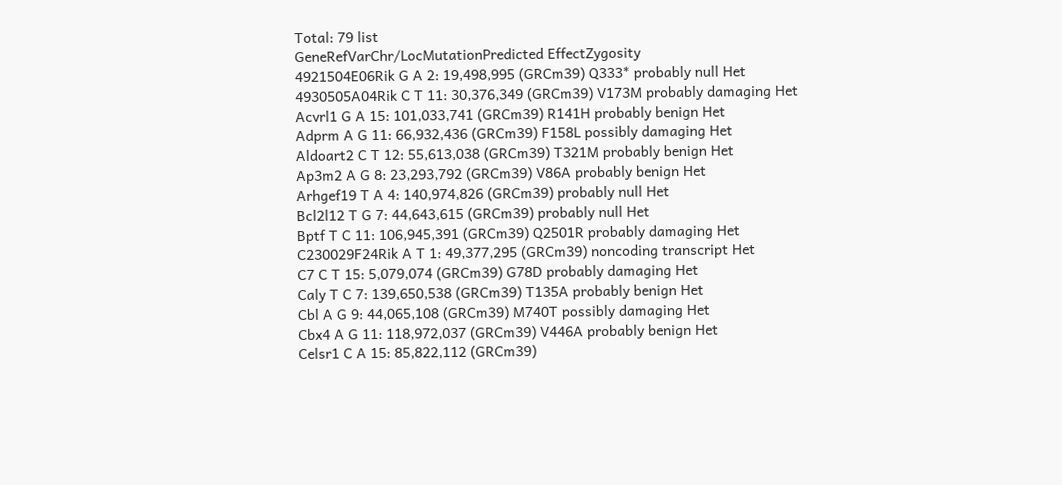Total: 79 list
GeneRefVarChr/LocMutationPredicted EffectZygosity
4921504E06Rik G A 2: 19,498,995 (GRCm39) Q333* probably null Het
4930505A04Rik C T 11: 30,376,349 (GRCm39) V173M probably damaging Het
Acvrl1 G A 15: 101,033,741 (GRCm39) R141H probably benign Het
Adprm A G 11: 66,932,436 (GRCm39) F158L possibly damaging Het
Aldoart2 C T 12: 55,613,038 (GRCm39) T321M probably benign Het
Ap3m2 A G 8: 23,293,792 (GRCm39) V86A probably benign Het
Arhgef19 T A 4: 140,974,826 (GRCm39) probably null Het
Bcl2l12 T G 7: 44,643,615 (GRCm39) probably null Het
Bptf T C 11: 106,945,391 (GRCm39) Q2501R probably damaging Het
C230029F24Rik A T 1: 49,377,295 (GRCm39) noncoding transcript Het
C7 C T 15: 5,079,074 (GRCm39) G78D probably damaging Het
Caly T C 7: 139,650,538 (GRCm39) T135A probably benign Het
Cbl A G 9: 44,065,108 (GRCm39) M740T possibly damaging Het
Cbx4 A G 11: 118,972,037 (GRCm39) V446A probably benign Het
Celsr1 C A 15: 85,822,112 (GRCm39)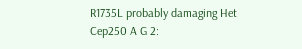R1735L probably damaging Het
Cep250 A G 2: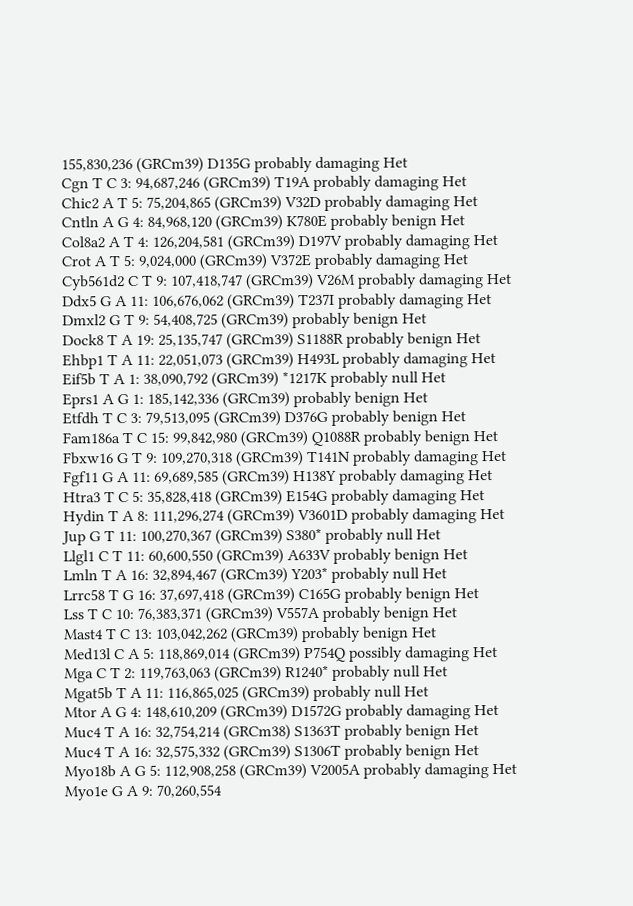155,830,236 (GRCm39) D135G probably damaging Het
Cgn T C 3: 94,687,246 (GRCm39) T19A probably damaging Het
Chic2 A T 5: 75,204,865 (GRCm39) V32D probably damaging Het
Cntln A G 4: 84,968,120 (GRCm39) K780E probably benign Het
Col8a2 A T 4: 126,204,581 (GRCm39) D197V probably damaging Het
Crot A T 5: 9,024,000 (GRCm39) V372E probably damaging Het
Cyb561d2 C T 9: 107,418,747 (GRCm39) V26M probably damaging Het
Ddx5 G A 11: 106,676,062 (GRCm39) T237I probably damaging Het
Dmxl2 G T 9: 54,408,725 (GRCm39) probably benign Het
Dock8 T A 19: 25,135,747 (GRCm39) S1188R probably benign Het
Ehbp1 T A 11: 22,051,073 (GRCm39) H493L probably damaging Het
Eif5b T A 1: 38,090,792 (GRCm39) *1217K probably null Het
Eprs1 A G 1: 185,142,336 (GRCm39) probably benign Het
Etfdh T C 3: 79,513,095 (GRCm39) D376G probably benign Het
Fam186a T C 15: 99,842,980 (GRCm39) Q1088R probably benign Het
Fbxw16 G T 9: 109,270,318 (GRCm39) T141N probably damaging Het
Fgf11 G A 11: 69,689,585 (GRCm39) H138Y probably damaging Het
Htra3 T C 5: 35,828,418 (GRCm39) E154G probably damaging Het
Hydin T A 8: 111,296,274 (GRCm39) V3601D probably damaging Het
Jup G T 11: 100,270,367 (GRCm39) S380* probably null Het
Llgl1 C T 11: 60,600,550 (GRCm39) A633V probably benign Het
Lmln T A 16: 32,894,467 (GRCm39) Y203* probably null Het
Lrrc58 T G 16: 37,697,418 (GRCm39) C165G probably benign Het
Lss T C 10: 76,383,371 (GRCm39) V557A probably benign Het
Mast4 T C 13: 103,042,262 (GRCm39) probably benign Het
Med13l C A 5: 118,869,014 (GRCm39) P754Q possibly damaging Het
Mga C T 2: 119,763,063 (GRCm39) R1240* probably null Het
Mgat5b T A 11: 116,865,025 (GRCm39) probably null Het
Mtor A G 4: 148,610,209 (GRCm39) D1572G probably damaging Het
Muc4 T A 16: 32,754,214 (GRCm38) S1363T probably benign Het
Muc4 T A 16: 32,575,332 (GRCm39) S1306T probably benign Het
Myo18b A G 5: 112,908,258 (GRCm39) V2005A probably damaging Het
Myo1e G A 9: 70,260,554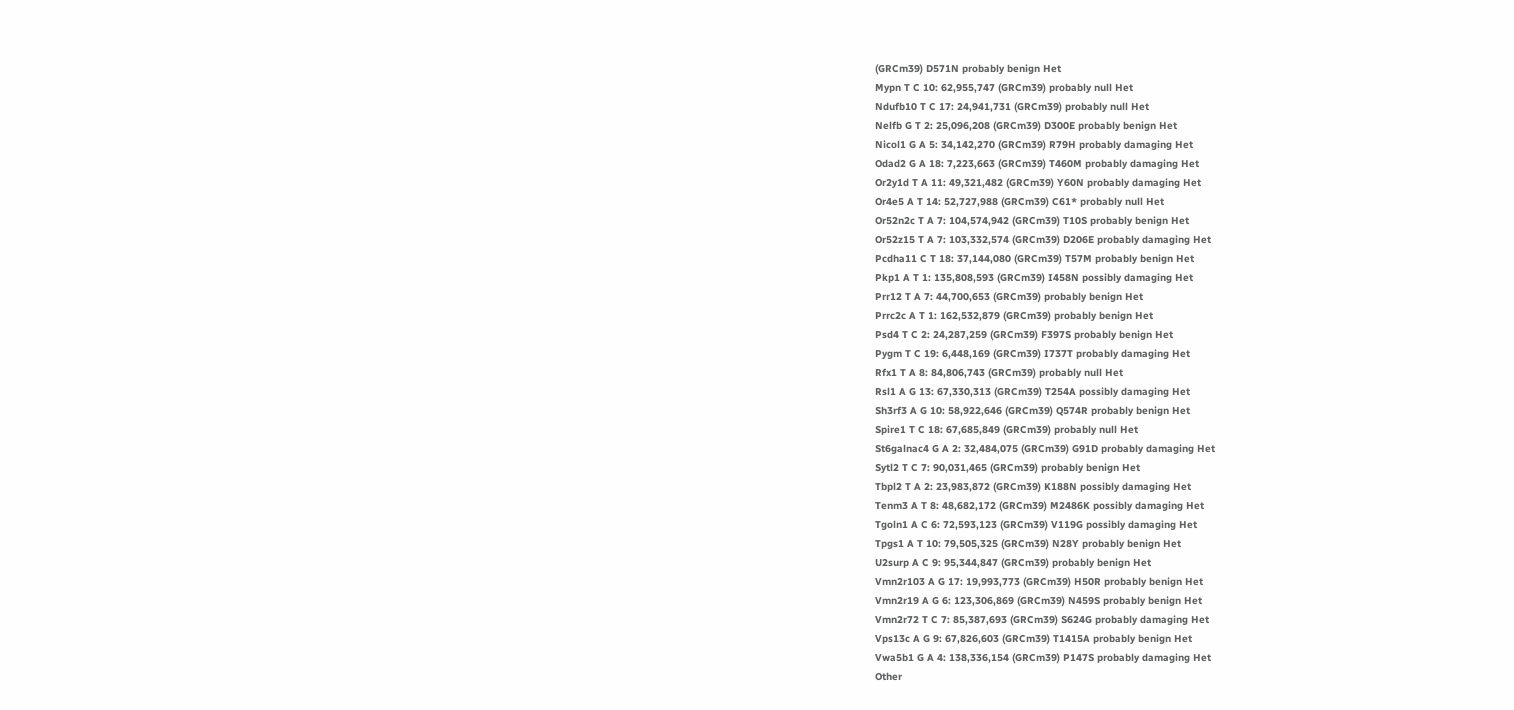(GRCm39) D571N probably benign Het
Mypn T C 10: 62,955,747 (GRCm39) probably null Het
Ndufb10 T C 17: 24,941,731 (GRCm39) probably null Het
Nelfb G T 2: 25,096,208 (GRCm39) D300E probably benign Het
Nicol1 G A 5: 34,142,270 (GRCm39) R79H probably damaging Het
Odad2 G A 18: 7,223,663 (GRCm39) T460M probably damaging Het
Or2y1d T A 11: 49,321,482 (GRCm39) Y60N probably damaging Het
Or4e5 A T 14: 52,727,988 (GRCm39) C61* probably null Het
Or52n2c T A 7: 104,574,942 (GRCm39) T10S probably benign Het
Or52z15 T A 7: 103,332,574 (GRCm39) D206E probably damaging Het
Pcdha11 C T 18: 37,144,080 (GRCm39) T57M probably benign Het
Pkp1 A T 1: 135,808,593 (GRCm39) I458N possibly damaging Het
Prr12 T A 7: 44,700,653 (GRCm39) probably benign Het
Prrc2c A T 1: 162,532,879 (GRCm39) probably benign Het
Psd4 T C 2: 24,287,259 (GRCm39) F397S probably benign Het
Pygm T C 19: 6,448,169 (GRCm39) I737T probably damaging Het
Rfx1 T A 8: 84,806,743 (GRCm39) probably null Het
Rsl1 A G 13: 67,330,313 (GRCm39) T254A possibly damaging Het
Sh3rf3 A G 10: 58,922,646 (GRCm39) Q574R probably benign Het
Spire1 T C 18: 67,685,849 (GRCm39) probably null Het
St6galnac4 G A 2: 32,484,075 (GRCm39) G91D probably damaging Het
Sytl2 T C 7: 90,031,465 (GRCm39) probably benign Het
Tbpl2 T A 2: 23,983,872 (GRCm39) K188N possibly damaging Het
Tenm3 A T 8: 48,682,172 (GRCm39) M2486K possibly damaging Het
Tgoln1 A C 6: 72,593,123 (GRCm39) V119G possibly damaging Het
Tpgs1 A T 10: 79,505,325 (GRCm39) N28Y probably benign Het
U2surp A C 9: 95,344,847 (GRCm39) probably benign Het
Vmn2r103 A G 17: 19,993,773 (GRCm39) H50R probably benign Het
Vmn2r19 A G 6: 123,306,869 (GRCm39) N459S probably benign Het
Vmn2r72 T C 7: 85,387,693 (GRCm39) S624G probably damaging Het
Vps13c A G 9: 67,826,603 (GRCm39) T1415A probably benign Het
Vwa5b1 G A 4: 138,336,154 (GRCm39) P147S probably damaging Het
Other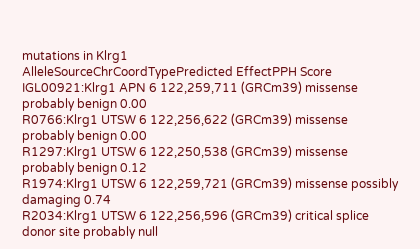mutations in Klrg1
AlleleSourceChrCoordTypePredicted EffectPPH Score
IGL00921:Klrg1 APN 6 122,259,711 (GRCm39) missense probably benign 0.00
R0766:Klrg1 UTSW 6 122,256,622 (GRCm39) missense probably benign 0.00
R1297:Klrg1 UTSW 6 122,250,538 (GRCm39) missense probably benign 0.12
R1974:Klrg1 UTSW 6 122,259,721 (GRCm39) missense possibly damaging 0.74
R2034:Klrg1 UTSW 6 122,256,596 (GRCm39) critical splice donor site probably null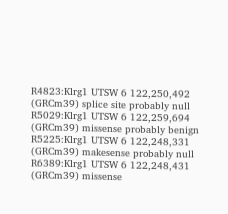R4823:Klrg1 UTSW 6 122,250,492 (GRCm39) splice site probably null
R5029:Klrg1 UTSW 6 122,259,694 (GRCm39) missense probably benign
R5225:Klrg1 UTSW 6 122,248,331 (GRCm39) makesense probably null
R6389:Klrg1 UTSW 6 122,248,431 (GRCm39) missense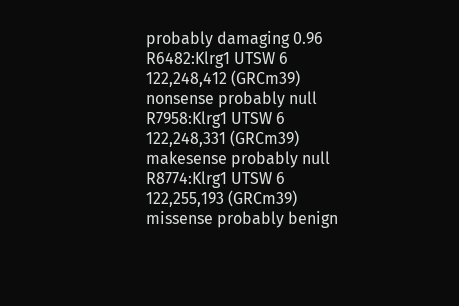probably damaging 0.96
R6482:Klrg1 UTSW 6 122,248,412 (GRCm39) nonsense probably null
R7958:Klrg1 UTSW 6 122,248,331 (GRCm39) makesense probably null
R8774:Klrg1 UTSW 6 122,255,193 (GRCm39) missense probably benign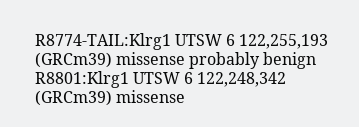R8774-TAIL:Klrg1 UTSW 6 122,255,193 (GRCm39) missense probably benign
R8801:Klrg1 UTSW 6 122,248,342 (GRCm39) missense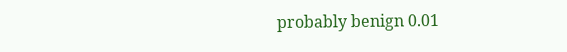probably benign 0.01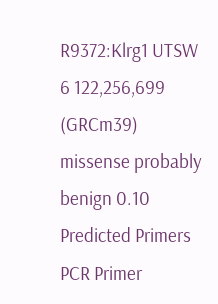R9372:Klrg1 UTSW 6 122,256,699 (GRCm39) missense probably benign 0.10
Predicted Primers PCR Primer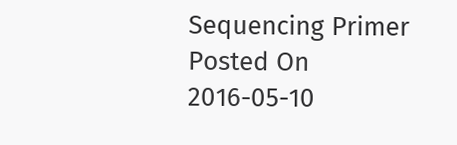Sequencing Primer
Posted On 2016-05-10